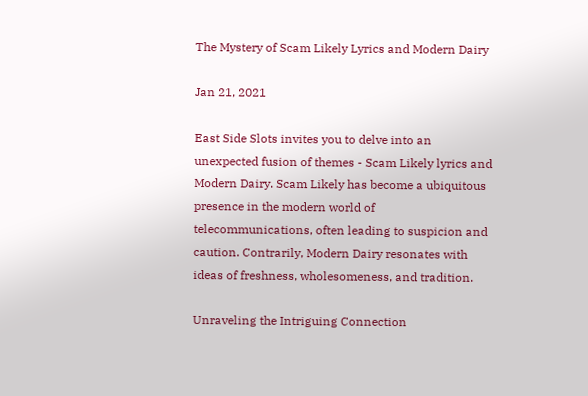The Mystery of Scam Likely Lyrics and Modern Dairy

Jan 21, 2021

East Side Slots invites you to delve into an unexpected fusion of themes - Scam Likely lyrics and Modern Dairy. Scam Likely has become a ubiquitous presence in the modern world of telecommunications, often leading to suspicion and caution. Contrarily, Modern Dairy resonates with ideas of freshness, wholesomeness, and tradition.

Unraveling the Intriguing Connection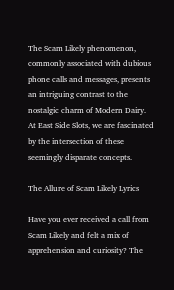The Scam Likely phenomenon, commonly associated with dubious phone calls and messages, presents an intriguing contrast to the nostalgic charm of Modern Dairy. At East Side Slots, we are fascinated by the intersection of these seemingly disparate concepts.

The Allure of Scam Likely Lyrics

Have you ever received a call from Scam Likely and felt a mix of apprehension and curiosity? The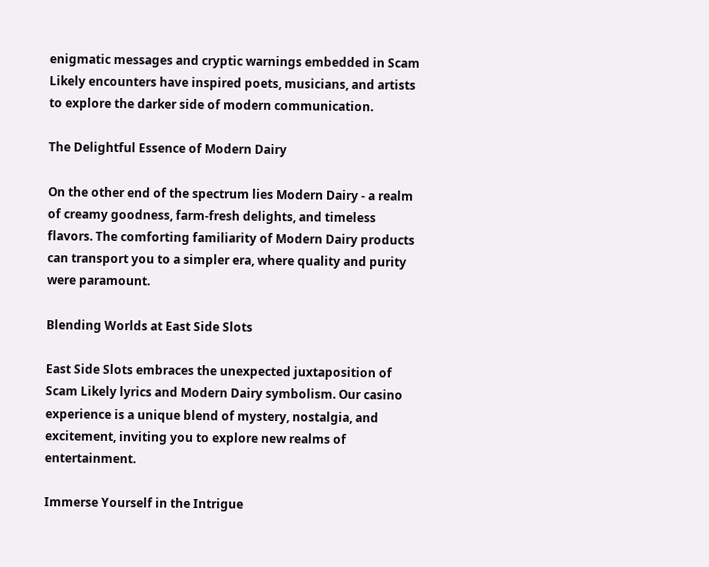enigmatic messages and cryptic warnings embedded in Scam Likely encounters have inspired poets, musicians, and artists to explore the darker side of modern communication.

The Delightful Essence of Modern Dairy

On the other end of the spectrum lies Modern Dairy - a realm of creamy goodness, farm-fresh delights, and timeless flavors. The comforting familiarity of Modern Dairy products can transport you to a simpler era, where quality and purity were paramount.

Blending Worlds at East Side Slots

East Side Slots embraces the unexpected juxtaposition of Scam Likely lyrics and Modern Dairy symbolism. Our casino experience is a unique blend of mystery, nostalgia, and excitement, inviting you to explore new realms of entertainment.

Immerse Yourself in the Intrigue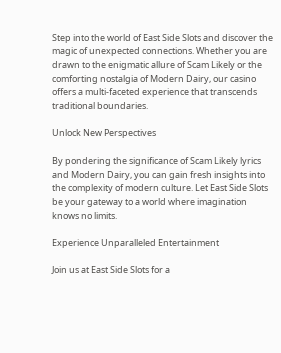Step into the world of East Side Slots and discover the magic of unexpected connections. Whether you are drawn to the enigmatic allure of Scam Likely or the comforting nostalgia of Modern Dairy, our casino offers a multi-faceted experience that transcends traditional boundaries.

Unlock New Perspectives

By pondering the significance of Scam Likely lyrics and Modern Dairy, you can gain fresh insights into the complexity of modern culture. Let East Side Slots be your gateway to a world where imagination knows no limits.

Experience Unparalleled Entertainment

Join us at East Side Slots for a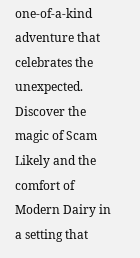one-of-a-kind adventure that celebrates the unexpected. Discover the magic of Scam Likely and the comfort of Modern Dairy in a setting that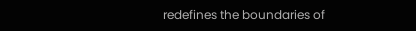redefines the boundaries of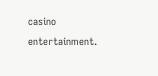casino entertainment.